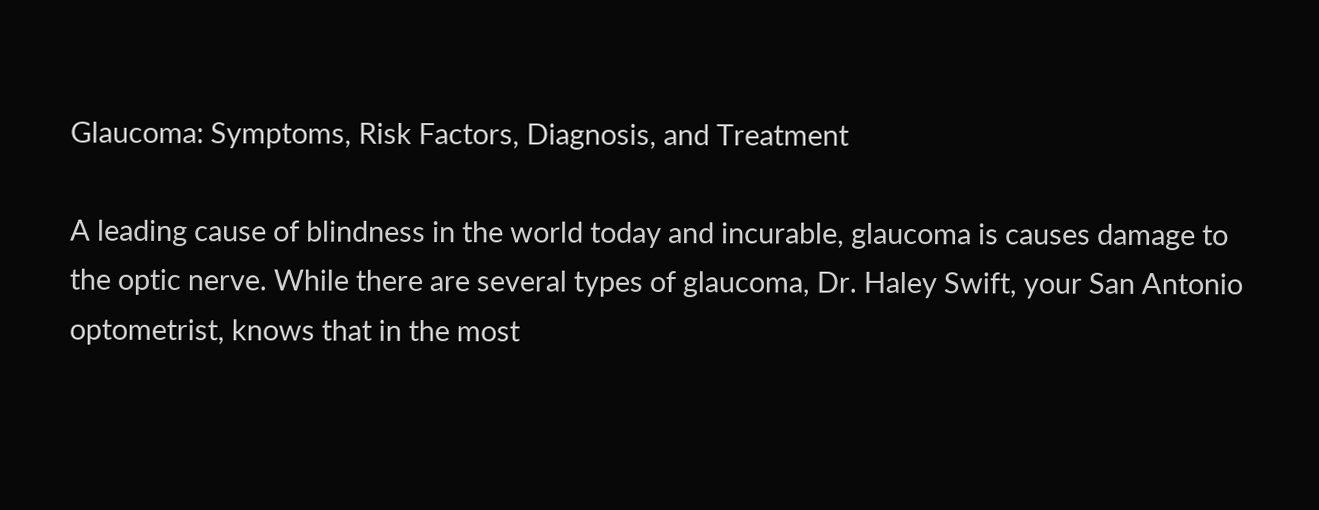Glaucoma: Symptoms, Risk Factors, Diagnosis, and Treatment

A leading cause of blindness in the world today and incurable, glaucoma is causes damage to the optic nerve. While there are several types of glaucoma, Dr. Haley Swift, your San Antonio optometrist, knows that in the most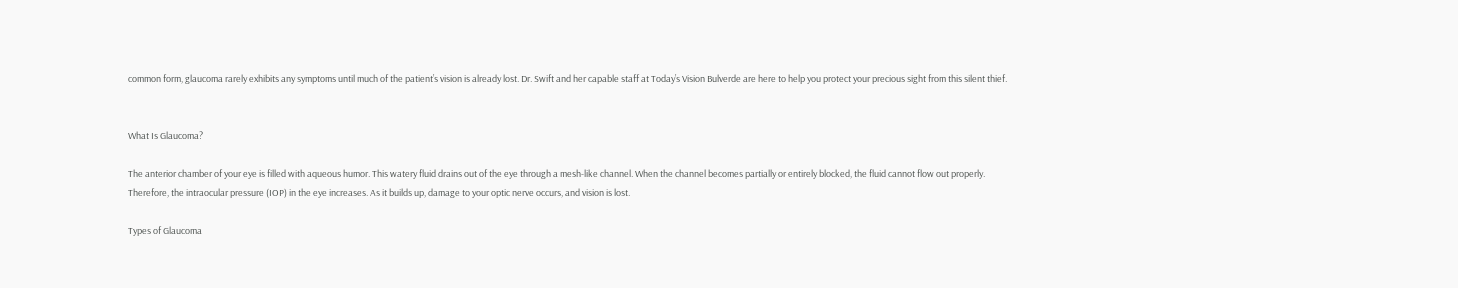common form, glaucoma rarely exhibits any symptoms until much of the patient’s vision is already lost. Dr. Swift and her capable staff at Today’s Vision Bulverde are here to help you protect your precious sight from this silent thief.


What Is Glaucoma?

The anterior chamber of your eye is filled with aqueous humor. This watery fluid drains out of the eye through a mesh-like channel. When the channel becomes partially or entirely blocked, the fluid cannot flow out properly. Therefore, the intraocular pressure (IOP) in the eye increases. As it builds up, damage to your optic nerve occurs, and vision is lost.

Types of Glaucoma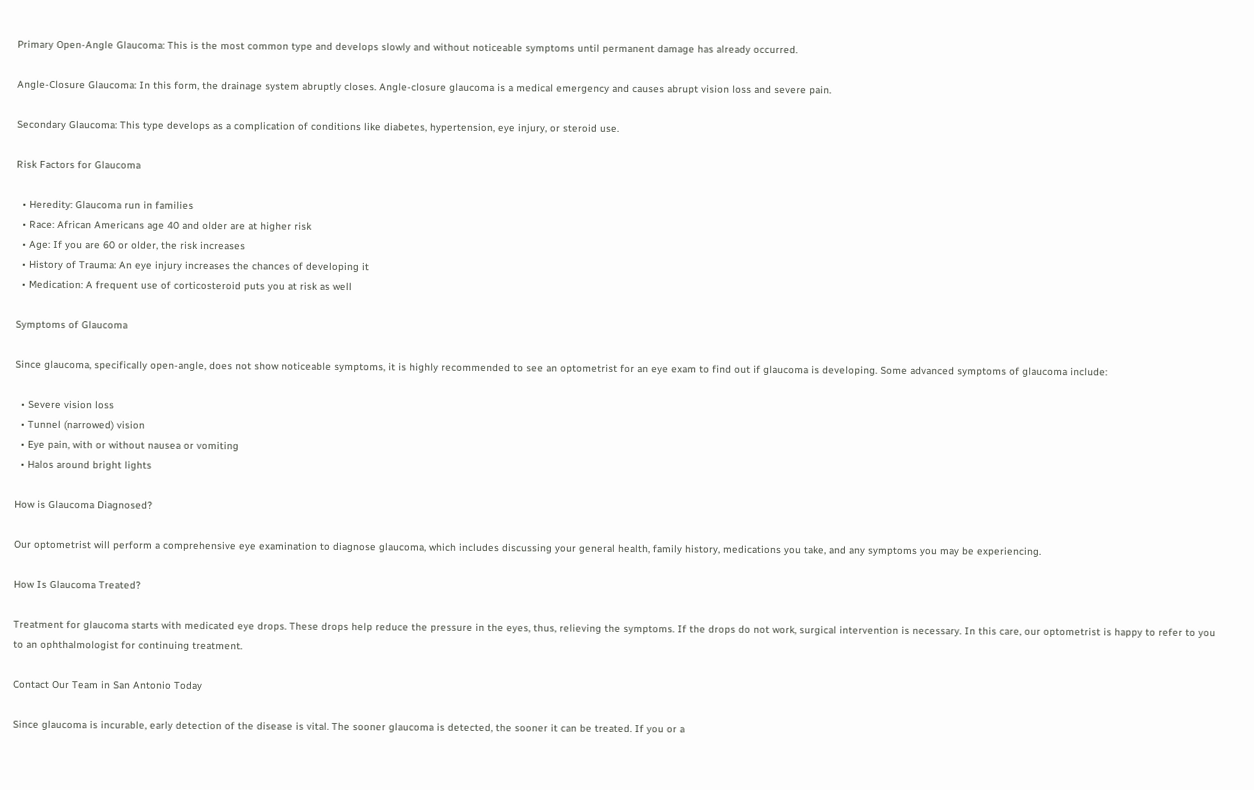Primary Open-Angle Glaucoma: This is the most common type and develops slowly and without noticeable symptoms until permanent damage has already occurred.

Angle-Closure Glaucoma: In this form, the drainage system abruptly closes. Angle-closure glaucoma is a medical emergency and causes abrupt vision loss and severe pain.

Secondary Glaucoma: This type develops as a complication of conditions like diabetes, hypertension, eye injury, or steroid use.

Risk Factors for Glaucoma

  • Heredity: Glaucoma run in families
  • Race: African Americans age 40 and older are at higher risk
  • Age: If you are 60 or older, the risk increases
  • History of Trauma: An eye injury increases the chances of developing it
  • Medication: A frequent use of corticosteroid puts you at risk as well

Symptoms of Glaucoma

Since glaucoma, specifically open-angle, does not show noticeable symptoms, it is highly recommended to see an optometrist for an eye exam to find out if glaucoma is developing. Some advanced symptoms of glaucoma include:

  • Severe vision loss
  • Tunnel (narrowed) vision
  • Eye pain, with or without nausea or vomiting
  • Halos around bright lights

How is Glaucoma Diagnosed?

Our optometrist will perform a comprehensive eye examination to diagnose glaucoma, which includes discussing your general health, family history, medications you take, and any symptoms you may be experiencing.

How Is Glaucoma Treated?

Treatment for glaucoma starts with medicated eye drops. These drops help reduce the pressure in the eyes, thus, relieving the symptoms. If the drops do not work, surgical intervention is necessary. In this care, our optometrist is happy to refer to you to an ophthalmologist for continuing treatment.

Contact Our Team in San Antonio Today

Since glaucoma is incurable, early detection of the disease is vital. The sooner glaucoma is detected, the sooner it can be treated. If you or a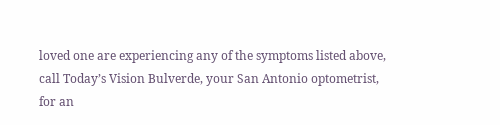loved one are experiencing any of the symptoms listed above, call Today’s Vision Bulverde, your San Antonio optometrist, for an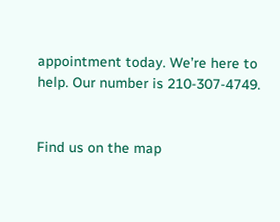appointment today. We’re here to help. Our number is 210-307-4749.


Find us on the map